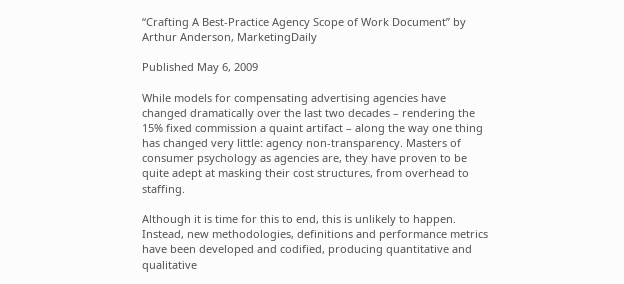“Crafting A Best-Practice Agency Scope of Work Document” by Arthur Anderson, MarketingDaily

Published May 6, 2009

While models for compensating advertising agencies have changed dramatically over the last two decades – rendering the 15% fixed commission a quaint artifact – along the way one thing has changed very little: agency non-transparency. Masters of consumer psychology as agencies are, they have proven to be quite adept at masking their cost structures, from overhead to staffing.

Although it is time for this to end, this is unlikely to happen. Instead, new methodologies, definitions and performance metrics have been developed and codified, producing quantitative and qualitative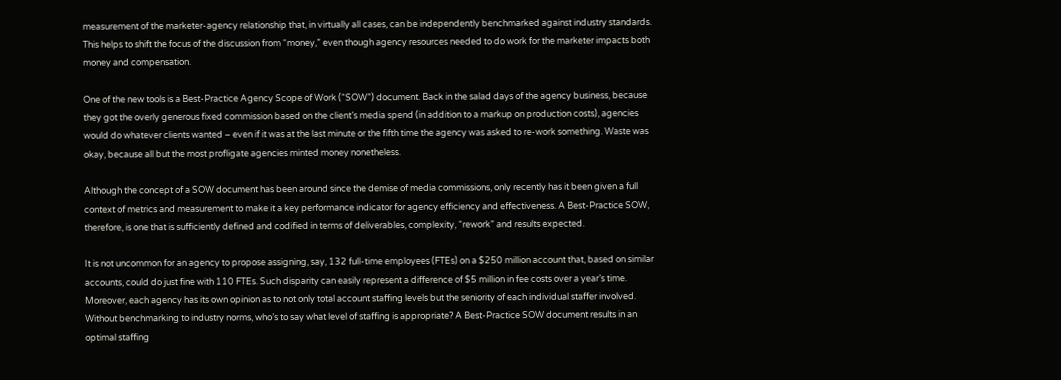measurement of the marketer-agency relationship that, in virtually all cases, can be independently benchmarked against industry standards. This helps to shift the focus of the discussion from “money,” even though agency resources needed to do work for the marketer impacts both money and compensation.

One of the new tools is a Best-Practice Agency Scope of Work (“SOW”) document. Back in the salad days of the agency business, because they got the overly generous fixed commission based on the client’s media spend (in addition to a markup on production costs), agencies would do whatever clients wanted – even if it was at the last minute or the fifth time the agency was asked to re-work something. Waste was okay, because all but the most profligate agencies minted money nonetheless.

Although the concept of a SOW document has been around since the demise of media commissions, only recently has it been given a full context of metrics and measurement to make it a key performance indicator for agency efficiency and effectiveness. A Best-Practice SOW, therefore, is one that is sufficiently defined and codified in terms of deliverables, complexity, “rework” and results expected.

It is not uncommon for an agency to propose assigning, say, 132 full-time employees (FTEs) on a $250 million account that, based on similar accounts, could do just fine with 110 FTEs. Such disparity can easily represent a difference of $5 million in fee costs over a year’s time. Moreover, each agency has its own opinion as to not only total account staffing levels but the seniority of each individual staffer involved. Without benchmarking to industry norms, who’s to say what level of staffing is appropriate? A Best-Practice SOW document results in an optimal staffing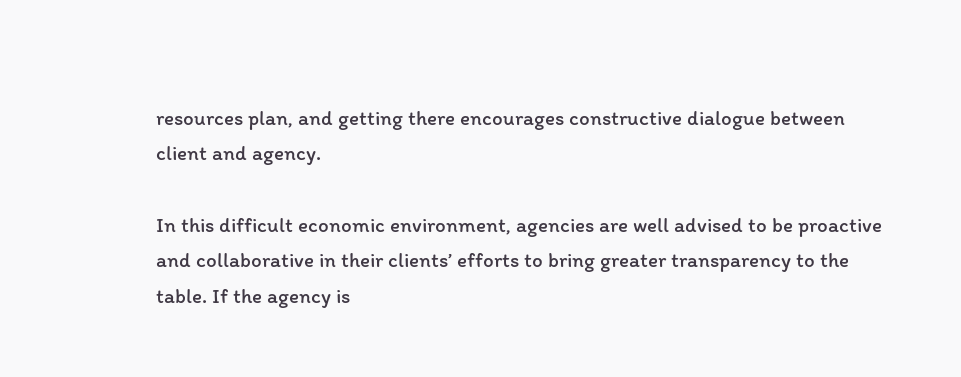resources plan, and getting there encourages constructive dialogue between client and agency.

In this difficult economic environment, agencies are well advised to be proactive and collaborative in their clients’ efforts to bring greater transparency to the table. If the agency is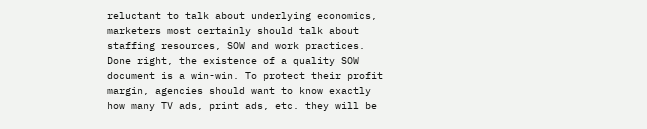reluctant to talk about underlying economics, marketers most certainly should talk about staffing resources, SOW and work practices. Done right, the existence of a quality SOW document is a win-win. To protect their profit margin, agencies should want to know exactly how many TV ads, print ads, etc. they will be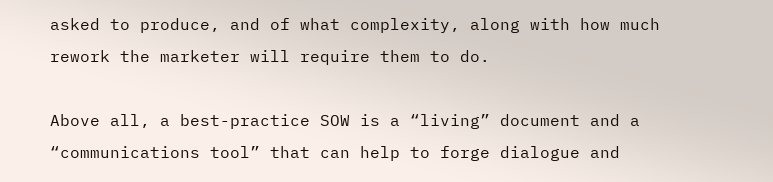asked to produce, and of what complexity, along with how much rework the marketer will require them to do.

Above all, a best-practice SOW is a “living” document and a “communications tool” that can help to forge dialogue and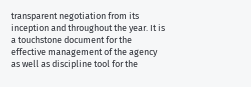transparent negotiation from its inception and throughout the year. It is a touchstone document for the effective management of the agency as well as discipline tool for the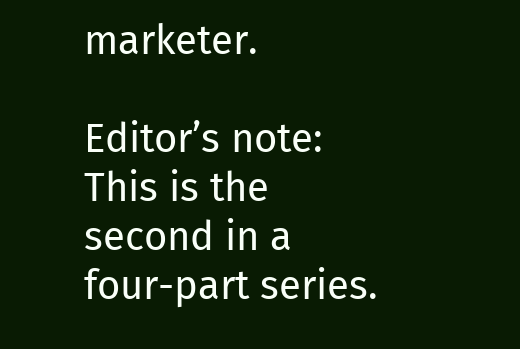marketer.

Editor’s note: This is the second in a four-part series.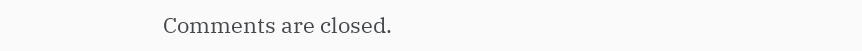Comments are closed.